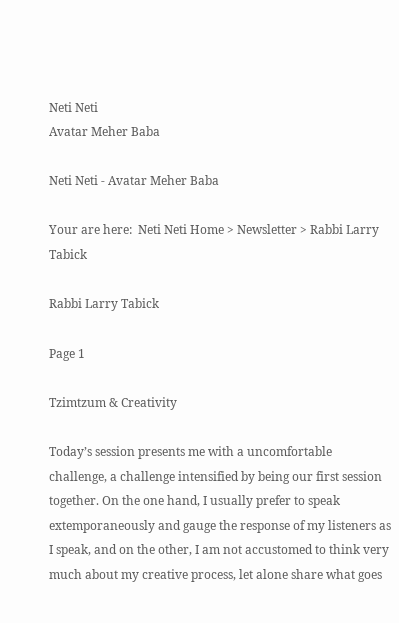Neti Neti
Avatar Meher Baba

Neti Neti - Avatar Meher Baba

Your are here:  Neti Neti Home > Newsletter > Rabbi Larry Tabick

Rabbi Larry Tabick

Page 1

Tzimtzum & Creativity

Today’s session presents me with a uncomfortable challenge, a challenge intensified by being our first session together. On the one hand, I usually prefer to speak extemporaneously and gauge the response of my listeners as I speak, and on the other, I am not accustomed to think very much about my creative process, let alone share what goes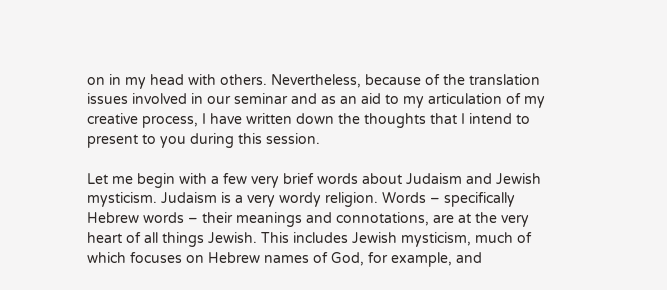on in my head with others. Nevertheless, because of the translation issues involved in our seminar and as an aid to my articulation of my creative process, I have written down the thoughts that I intend to present to you during this session.

Let me begin with a few very brief words about Judaism and Jewish mysticism. Judaism is a very wordy religion. Words – specifically Hebrew words – their meanings and connotations, are at the very heart of all things Jewish. This includes Jewish mysticism, much of which focuses on Hebrew names of God, for example, and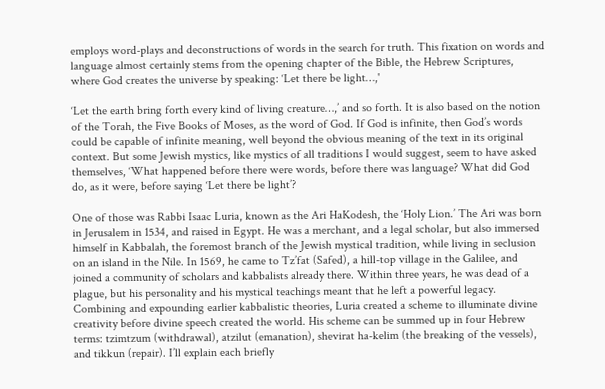employs word-plays and deconstructions of words in the search for truth. This fixation on words and language almost certainly stems from the opening chapter of the Bible, the Hebrew Scriptures, where God creates the universe by speaking: ‘Let there be light…,'

‘Let the earth bring forth every kind of living creature…,’ and so forth. It is also based on the notion of the Torah, the Five Books of Moses, as the word of God. If God is infinite, then God’s words could be capable of infinite meaning, well beyond the obvious meaning of the text in its original context. But some Jewish mystics, like mystics of all traditions I would suggest, seem to have asked themselves, ‘What happened before there were words, before there was language? What did God do, as it were, before saying ‘Let there be light’?

One of those was Rabbi Isaac Luria, known as the Ari HaKodesh, the ‘Holy Lion.’ The Ari was born in Jerusalem in 1534, and raised in Egypt. He was a merchant, and a legal scholar, but also immersed himself in Kabbalah, the foremost branch of the Jewish mystical tradition, while living in seclusion on an island in the Nile. In 1569, he came to Tz’fat (Safed), a hill-top village in the Galilee, and joined a community of scholars and kabbalists already there. Within three years, he was dead of a plague, but his personality and his mystical teachings meant that he left a powerful legacy. Combining and expounding earlier kabbalistic theories, Luria created a scheme to illuminate divine creativity before divine speech created the world. His scheme can be summed up in four Hebrew terms: tzimtzum (withdrawal), atzilut (emanation), shevirat ha-kelim (the breaking of the vessels), and tikkun (repair). I’ll explain each briefly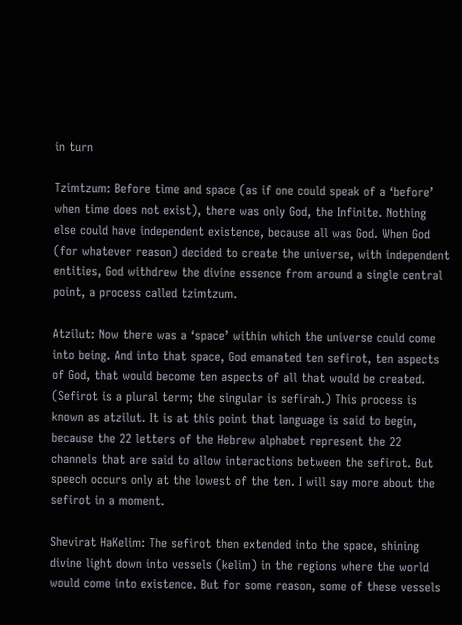in turn

Tzimtzum: Before time and space (as if one could speak of a ‘before’ when time does not exist), there was only God, the Infinite. Nothing else could have independent existence, because all was God. When God (for whatever reason) decided to create the universe, with independent entities, God withdrew the divine essence from around a single central point, a process called tzimtzum.

Atzilut: Now there was a ‘space’ within which the universe could come into being. And into that space, God emanated ten sefirot, ten aspects of God, that would become ten aspects of all that would be created. (Sefirot is a plural term; the singular is sefirah.) This process is known as atzilut. It is at this point that language is said to begin, because the 22 letters of the Hebrew alphabet represent the 22 channels that are said to allow interactions between the sefirot. But speech occurs only at the lowest of the ten. I will say more about the sefirot in a moment.

Shevirat HaKelim: The sefirot then extended into the space, shining divine light down into vessels (kelim) in the regions where the world would come into existence. But for some reason, some of these vessels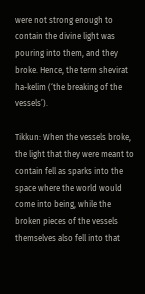were not strong enough to contain the divine light was pouring into them, and they broke. Hence, the term shevirat ha-kelim (‘the breaking of the vessels’).

Tikkun: When the vessels broke, the light that they were meant to contain fell as sparks into the space where the world would come into being, while the broken pieces of the vessels themselves also fell into that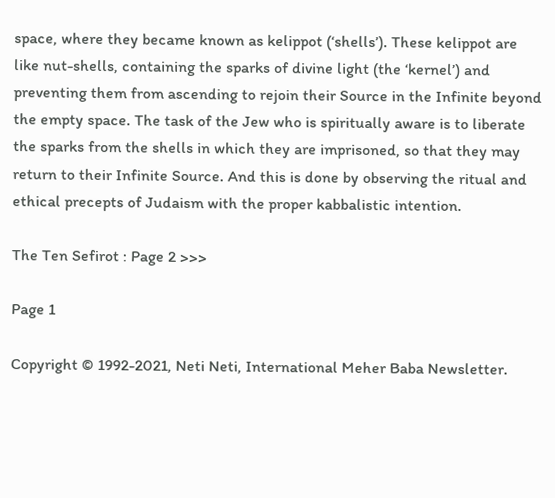space, where they became known as kelippot (‘shells’). These kelippot are like nut-shells, containing the sparks of divine light (the ‘kernel’) and preventing them from ascending to rejoin their Source in the Infinite beyond the empty space. The task of the Jew who is spiritually aware is to liberate the sparks from the shells in which they are imprisoned, so that they may return to their Infinite Source. And this is done by observing the ritual and ethical precepts of Judaism with the proper kabbalistic intention.

The Ten Sefirot : Page 2 >>>

Page 1

Copyright © 1992-2021, Neti Neti, International Meher Baba Newsletter.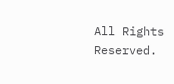All Rights Reserved.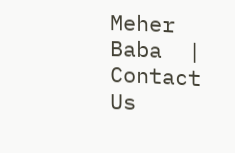Meher Baba  |  Contact Us